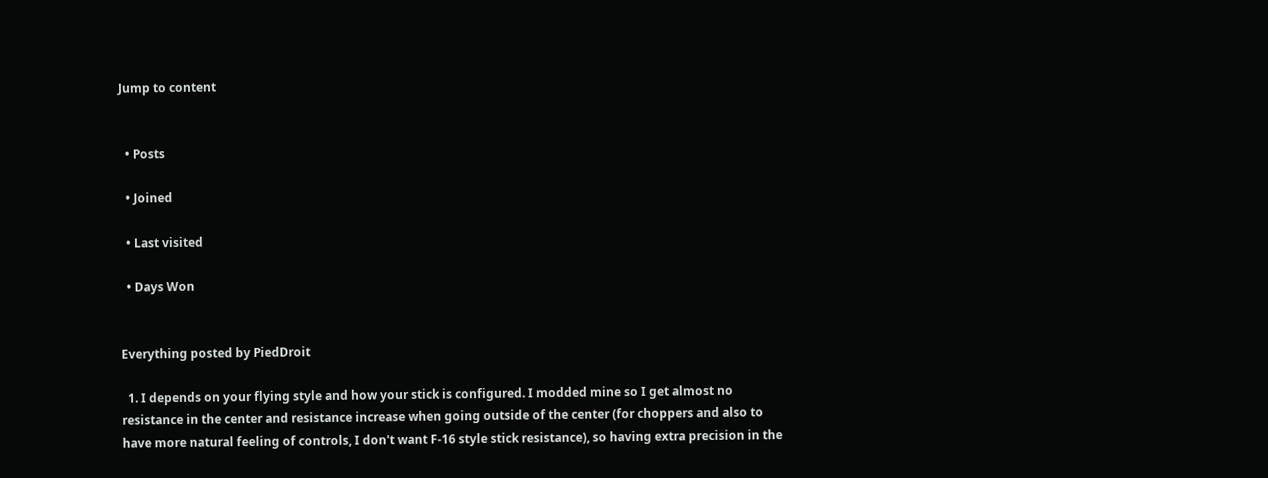Jump to content


  • Posts

  • Joined

  • Last visited

  • Days Won


Everything posted by PiedDroit

  1. I depends on your flying style and how your stick is configured. I modded mine so I get almost no resistance in the center and resistance increase when going outside of the center (for choppers and also to have more natural feeling of controls, I don't want F-16 style stick resistance), so having extra precision in the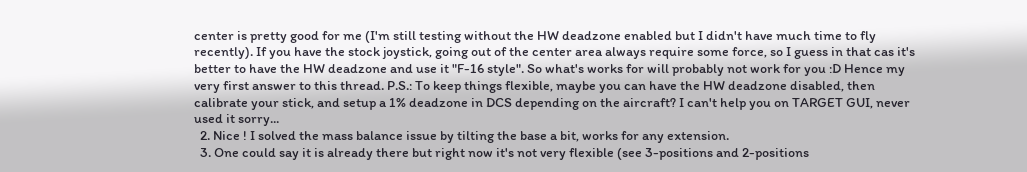center is pretty good for me (I'm still testing without the HW deadzone enabled but I didn't have much time to fly recently). If you have the stock joystick, going out of the center area always require some force, so I guess in that cas it's better to have the HW deadzone and use it "F-16 style". So what's works for will probably not work for you :D Hence my very first answer to this thread. P.S.: To keep things flexible, maybe you can have the HW deadzone disabled, then calibrate your stick, and setup a 1% deadzone in DCS depending on the aircraft? I can't help you on TARGET GUI, never used it sorry...
  2. Nice ! I solved the mass balance issue by tilting the base a bit, works for any extension.
  3. One could say it is already there but right now it's not very flexible (see 3-positions and 2-positions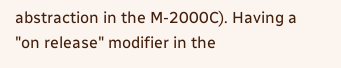abstraction in the M-2000C). Having a "on release" modifier in the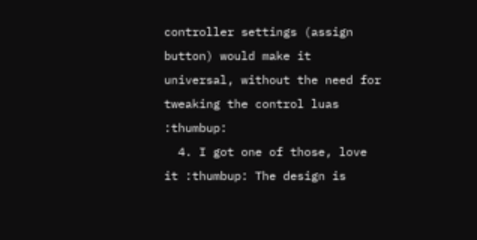controller settings (assign button) would make it universal, without the need for tweaking the control luas :thumbup:
  4. I got one of those, love it :thumbup: The design is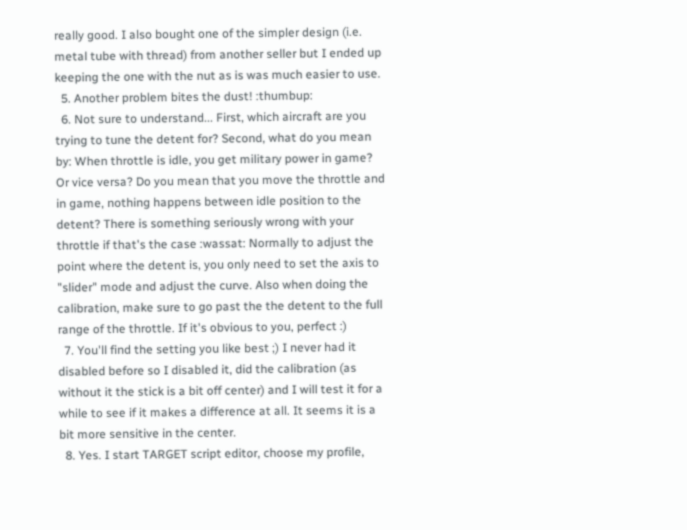really good. I also bought one of the simpler design (i.e. metal tube with thread) from another seller but I ended up keeping the one with the nut as is was much easier to use.
  5. Another problem bites the dust! :thumbup:
  6. Not sure to understand... First, which aircraft are you trying to tune the detent for? Second, what do you mean by: When throttle is idle, you get military power in game? Or vice versa? Do you mean that you move the throttle and in game, nothing happens between idle position to the detent? There is something seriously wrong with your throttle if that's the case :wassat: Normally to adjust the point where the detent is, you only need to set the axis to "slider" mode and adjust the curve. Also when doing the calibration, make sure to go past the the detent to the full range of the throttle. If it's obvious to you, perfect :)
  7. You'll find the setting you like best ;) I never had it disabled before so I disabled it, did the calibration (as without it the stick is a bit off center) and I will test it for a while to see if it makes a difference at all. It seems it is a bit more sensitive in the center.
  8. Yes. I start TARGET script editor, choose my profile,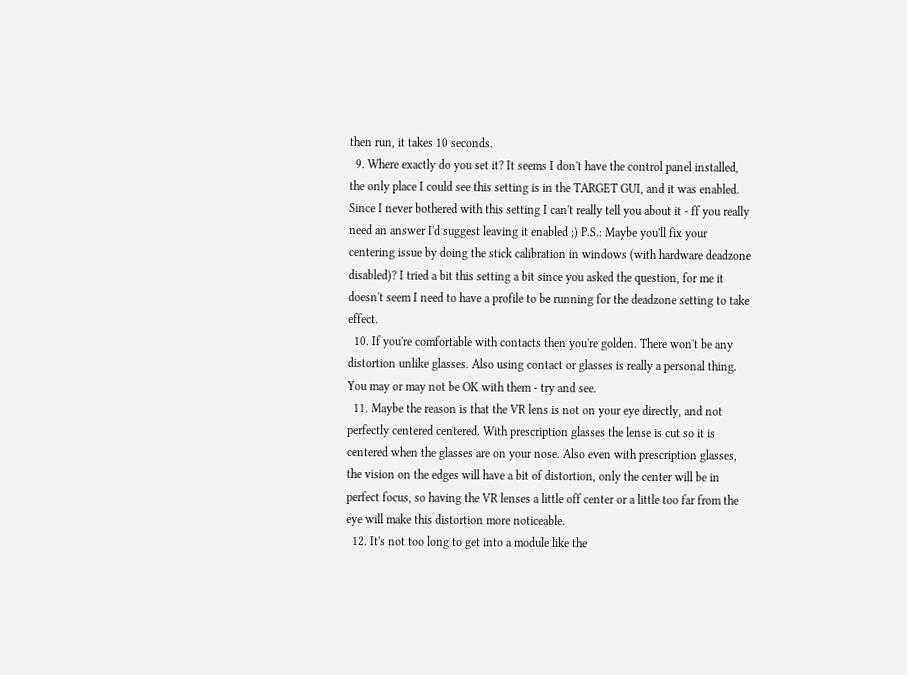then run, it takes 10 seconds.
  9. Where exactly do you set it? It seems I don't have the control panel installed, the only place I could see this setting is in the TARGET GUI, and it was enabled. Since I never bothered with this setting I can't really tell you about it - ff you really need an answer I'd suggest leaving it enabled ;) P.S.: Maybe you'll fix your centering issue by doing the stick calibration in windows (with hardware deadzone disabled)? I tried a bit this setting a bit since you asked the question, for me it doesn't seem I need to have a profile to be running for the deadzone setting to take effect.
  10. If you're comfortable with contacts then you're golden. There won't be any distortion unlike glasses. Also using contact or glasses is really a personal thing. You may or may not be OK with them - try and see.
  11. Maybe the reason is that the VR lens is not on your eye directly, and not perfectly centered centered. With prescription glasses the lense is cut so it is centered when the glasses are on your nose. Also even with prescription glasses, the vision on the edges will have a bit of distortion, only the center will be in perfect focus, so having the VR lenses a little off center or a little too far from the eye will make this distortion more noticeable.
  12. It's not too long to get into a module like the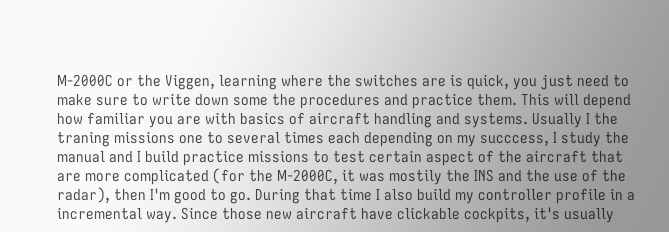M-2000C or the Viggen, learning where the switches are is quick, you just need to make sure to write down some the procedures and practice them. This will depend how familiar you are with basics of aircraft handling and systems. Usually I the traning missions one to several times each depending on my succcess, I study the manual and I build practice missions to test certain aspect of the aircraft that are more complicated (for the M-2000C, it was mostily the INS and the use of the radar), then I'm good to go. During that time I also build my controller profile in a incremental way. Since those new aircraft have clickable cockpits, it's usually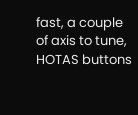fast, a couple of axis to tune, HOTAS buttons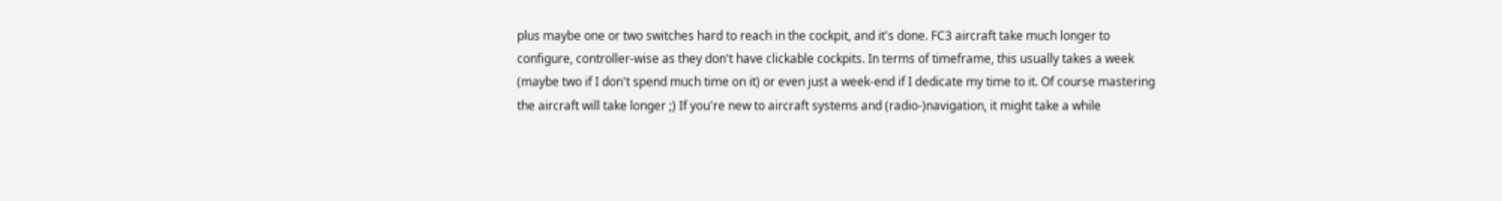plus maybe one or two switches hard to reach in the cockpit, and it's done. FC3 aircraft take much longer to configure, controller-wise as they don't have clickable cockpits. In terms of timeframe, this usually takes a week (maybe two if I don't spend much time on it) or even just a week-end if I dedicate my time to it. Of course mastering the aircraft will take longer ;) If you're new to aircraft systems and (radio-)navigation, it might take a while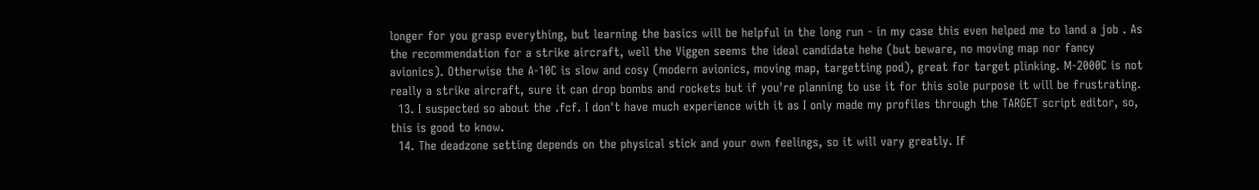longer for you grasp everything, but learning the basics will be helpful in the long run - in my case this even helped me to land a job . As the recommendation for a strike aircraft, well the Viggen seems the ideal candidate hehe (but beware, no moving map nor fancy avionics). Otherwise the A-10C is slow and cosy (modern avionics, moving map, targetting pod), great for target plinking. M-2000C is not really a strike aircraft, sure it can drop bombs and rockets but if you're planning to use it for this sole purpose it will be frustrating.
  13. I suspected so about the .fcf. I don't have much experience with it as I only made my profiles through the TARGET script editor, so, this is good to know.
  14. The deadzone setting depends on the physical stick and your own feelings, so it will vary greatly. If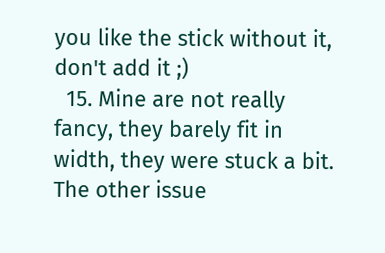you like the stick without it, don't add it ;)
  15. Mine are not really fancy, they barely fit in width, they were stuck a bit. The other issue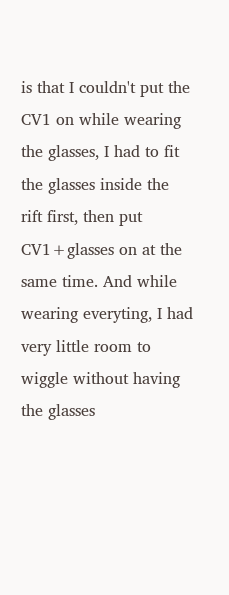is that I couldn't put the CV1 on while wearing the glasses, I had to fit the glasses inside the rift first, then put CV1+glasses on at the same time. And while wearing everyting, I had very little room to wiggle without having the glasses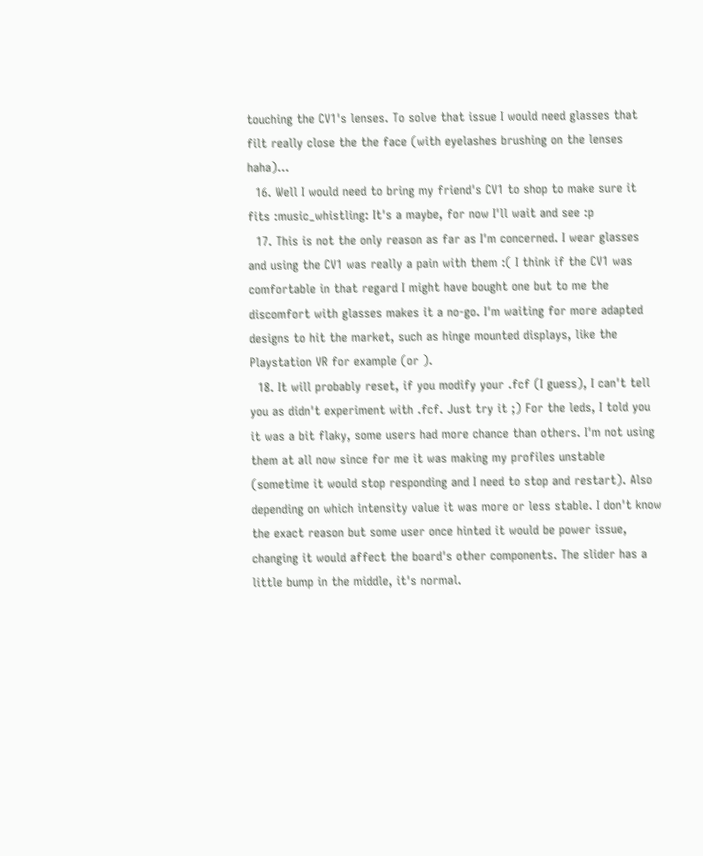touching the CV1's lenses. To solve that issue I would need glasses that filt really close the the face (with eyelashes brushing on the lenses haha)...
  16. Well I would need to bring my friend's CV1 to shop to make sure it fits :music_whistling: It's a maybe, for now I'll wait and see :p
  17. This is not the only reason as far as I'm concerned. I wear glasses and using the CV1 was really a pain with them :( I think if the CV1 was comfortable in that regard I might have bought one but to me the discomfort with glasses makes it a no-go. I'm waiting for more adapted designs to hit the market, such as hinge mounted displays, like the Playstation VR for example (or ).
  18. It will probably reset, if you modify your .fcf (I guess), I can't tell you as didn't experiment with .fcf. Just try it ;) For the leds, I told you it was a bit flaky, some users had more chance than others. I'm not using them at all now since for me it was making my profiles unstable (sometime it would stop responding and I need to stop and restart). Also depending on which intensity value it was more or less stable. I don't know the exact reason but some user once hinted it would be power issue, changing it would affect the board's other components. The slider has a little bump in the middle, it's normal.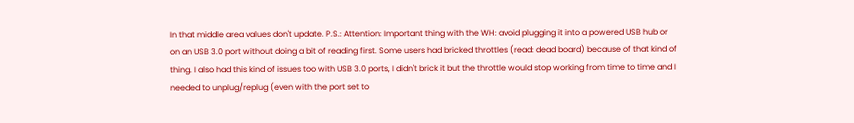In that middle area values don't update. P.S.: Attention: Important thing with the WH: avoid plugging it into a powered USB hub or on an USB 3.0 port without doing a bit of reading first. Some users had bricked throttles (read: dead board) because of that kind of thing. I also had this kind of issues too with USB 3.0 ports, I didn't brick it but the throttle would stop working from time to time and I needed to unplug/replug (even with the port set to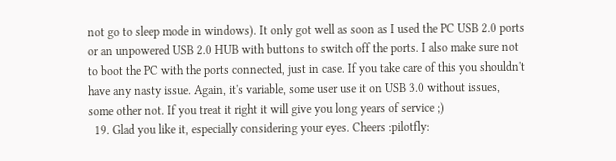not go to sleep mode in windows). It only got well as soon as I used the PC USB 2.0 ports or an unpowered USB 2.0 HUB with buttons to switch off the ports. I also make sure not to boot the PC with the ports connected, just in case. If you take care of this you shouldn't have any nasty issue. Again, it's variable, some user use it on USB 3.0 without issues, some other not. If you treat it right it will give you long years of service ;)
  19. Glad you like it, especially considering your eyes. Cheers :pilotfly: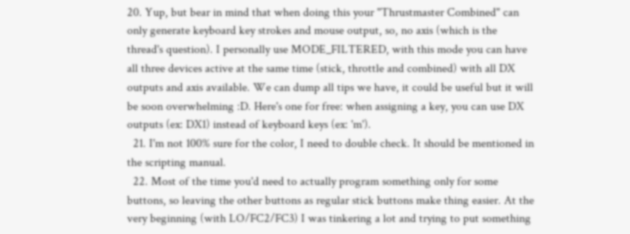20. Yup, but bear in mind that when doing this your "Thrustmaster Combined" can only generate keyboard key strokes and mouse output, so, no axis (which is the thread's question). I personally use MODE_FILTERED, with this mode you can have all three devices active at the same time (stick, throttle and combined) with all DX outputs and axis available. We can dump all tips we have, it could be useful but it will be soon overwhelming :D. Here's one for free: when assigning a key, you can use DX outputs (ex: DX1) instead of keyboard keys (ex: 'm').
  21. I'm not 100% sure for the color, I need to double check. It should be mentioned in the scripting manual.
  22. Most of the time you'd need to actually program something only for some buttons, so leaving the other buttons as regular stick buttons make thing easier. At the very beginning (with LO/FC2/FC3) I was tinkering a lot and trying to put something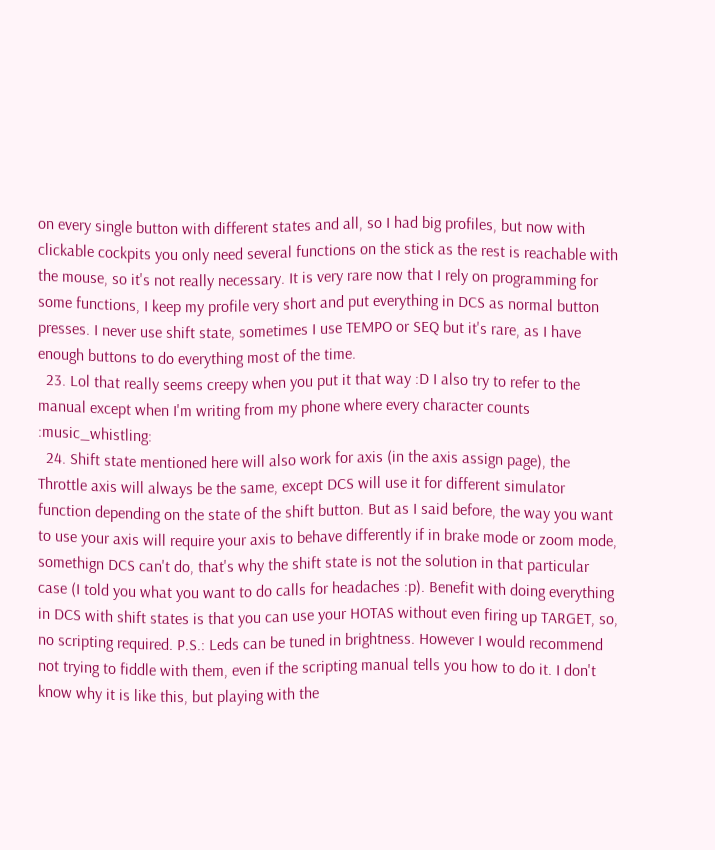on every single button with different states and all, so I had big profiles, but now with clickable cockpits you only need several functions on the stick as the rest is reachable with the mouse, so it's not really necessary. It is very rare now that I rely on programming for some functions, I keep my profile very short and put everything in DCS as normal button presses. I never use shift state, sometimes I use TEMPO or SEQ but it's rare, as I have enough buttons to do everything most of the time.
  23. Lol that really seems creepy when you put it that way :D I also try to refer to the manual except when I'm writing from my phone where every character counts :music_whistling:
  24. Shift state mentioned here will also work for axis (in the axis assign page), the Throttle axis will always be the same, except DCS will use it for different simulator function depending on the state of the shift button. But as I said before, the way you want to use your axis will require your axis to behave differently if in brake mode or zoom mode, somethign DCS can't do, that's why the shift state is not the solution in that particular case (I told you what you want to do calls for headaches :p). Benefit with doing everything in DCS with shift states is that you can use your HOTAS without even firing up TARGET, so, no scripting required. P.S.: Leds can be tuned in brightness. However I would recommend not trying to fiddle with them, even if the scripting manual tells you how to do it. I don't know why it is like this, but playing with the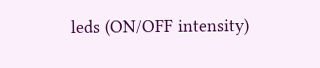leds (ON/OFF intensity)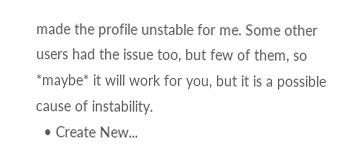made the profile unstable for me. Some other users had the issue too, but few of them, so *maybe* it will work for you, but it is a possible cause of instability.
  • Create New...